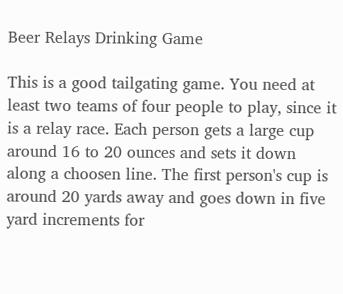Beer Relays Drinking Game

This is a good tailgating game. You need at least two teams of four people to play, since it is a relay race. Each person gets a large cup around 16 to 20 ounces and sets it down along a choosen line. The first person's cup is around 20 yards away and goes down in five yard increments for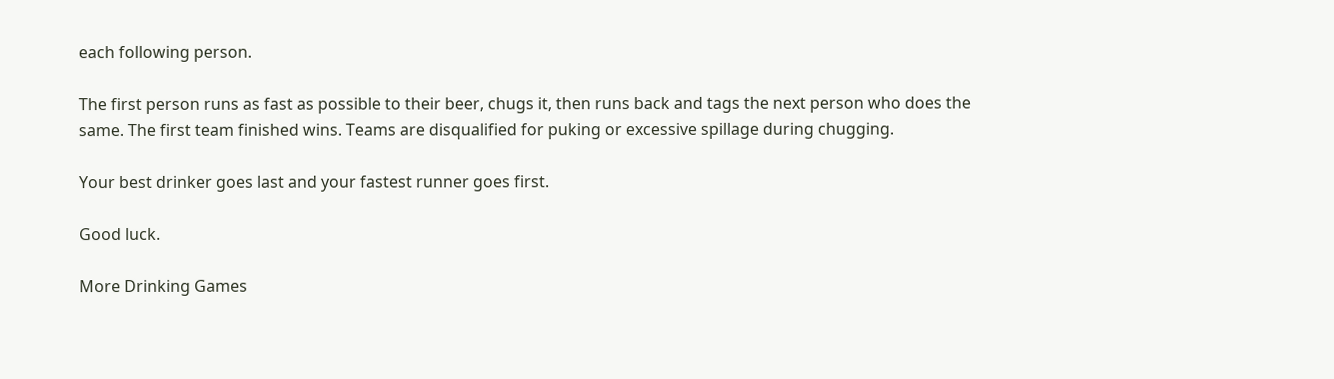each following person.

The first person runs as fast as possible to their beer, chugs it, then runs back and tags the next person who does the same. The first team finished wins. Teams are disqualified for puking or excessive spillage during chugging.

Your best drinker goes last and your fastest runner goes first.

Good luck.

More Drinking Games